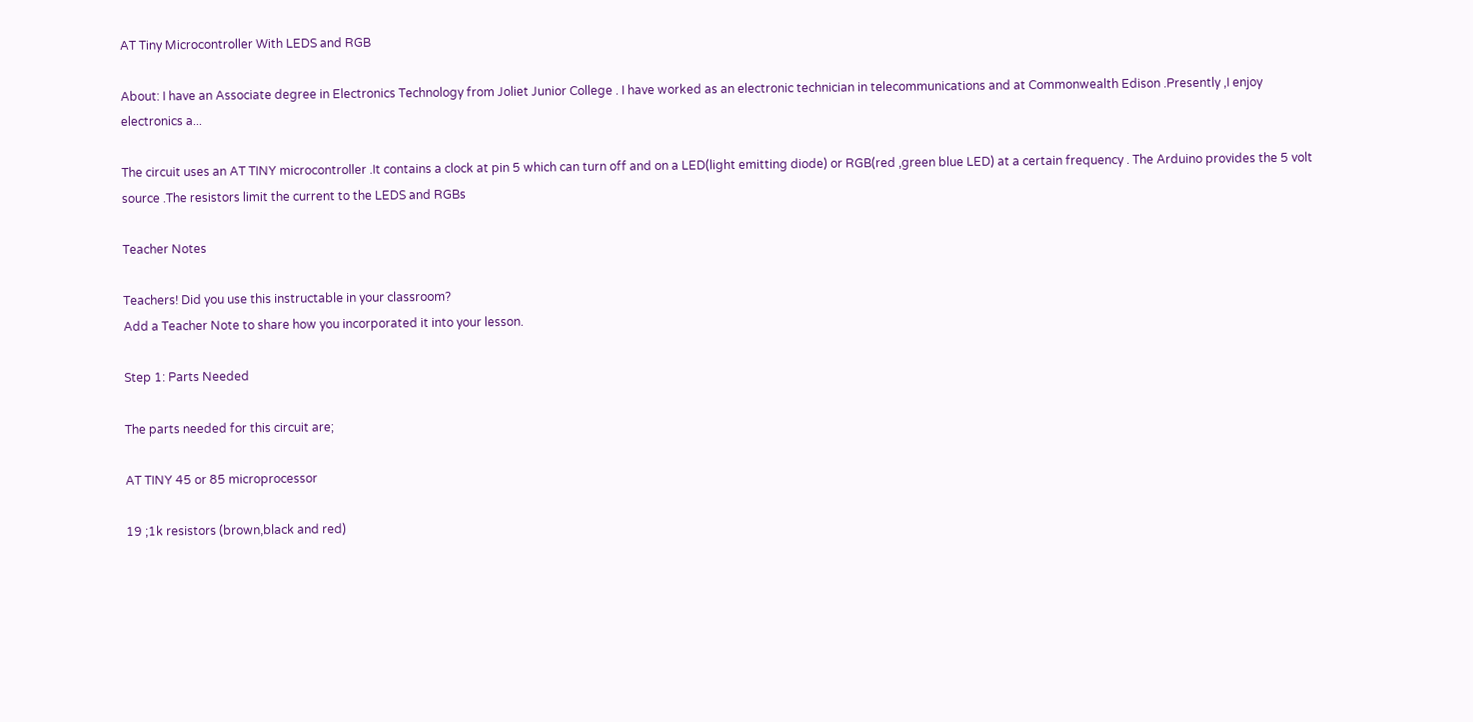AT Tiny Microcontroller With LEDS and RGB

About: I have an Associate degree in Electronics Technology from Joliet Junior College . I have worked as an electronic technician in telecommunications and at Commonwealth Edison .Presently ,I enjoy electronics a...

The circuit uses an AT TINY microcontroller .It contains a clock at pin 5 which can turn off and on a LED(light emitting diode) or RGB(red ,green blue LED) at a certain frequency . The Arduino provides the 5 volt source .The resistors limit the current to the LEDS and RGBs

Teacher Notes

Teachers! Did you use this instructable in your classroom?
Add a Teacher Note to share how you incorporated it into your lesson.

Step 1: Parts Needed

The parts needed for this circuit are;

AT TINY 45 or 85 microprocessor

19 ;1k resistors (brown,black and red)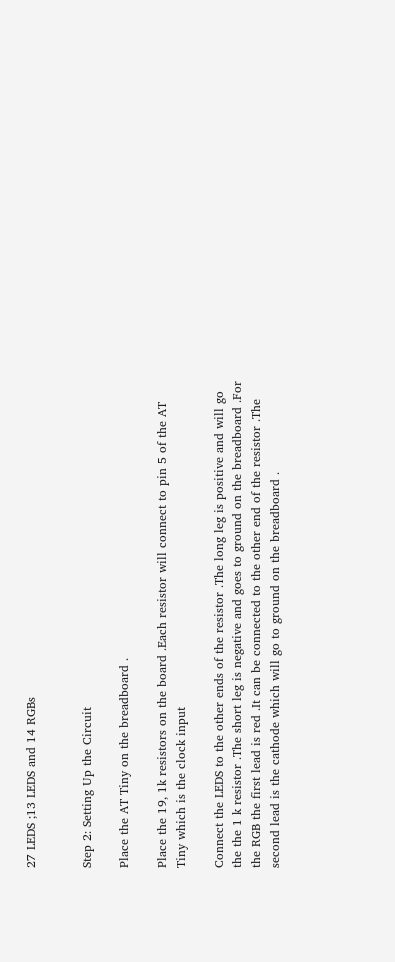27 LEDS ;13 LEDS and 14 RGBs


Step 2: Setting Up the Circuit

Place the AT Tiny on the breadboard .

Place the 19, 1k resistors on the board .Each resistor will connect to pin 5 of the AT Tiny which is the clock input

Connect the LEDS to the other ends of the resistor .The long leg is positive and will go the the 1 k resistor .The short leg is negative and goes to ground on the breadboard .For the RGB the first lead is red .It can be connected to the other end of the resistor .The second lead is the cathode which will go to ground on the breadboard .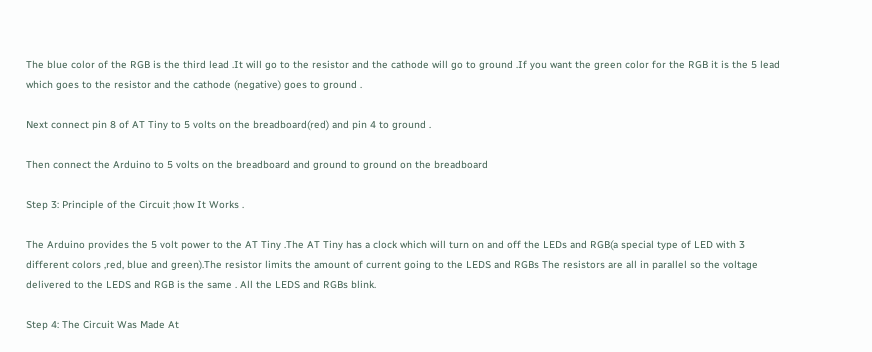The blue color of the RGB is the third lead .It will go to the resistor and the cathode will go to ground .If you want the green color for the RGB it is the 5 lead which goes to the resistor and the cathode (negative) goes to ground .

Next connect pin 8 of AT Tiny to 5 volts on the breadboard(red) and pin 4 to ground .

Then connect the Arduino to 5 volts on the breadboard and ground to ground on the breadboard

Step 3: Principle of the Circuit ;how It Works .

The Arduino provides the 5 volt power to the AT Tiny .The AT Tiny has a clock which will turn on and off the LEDs and RGB(a special type of LED with 3 different colors ,red, blue and green).The resistor limits the amount of current going to the LEDS and RGBs The resistors are all in parallel so the voltage delivered to the LEDS and RGB is the same . All the LEDS and RGBs blink.

Step 4: The Circuit Was Made At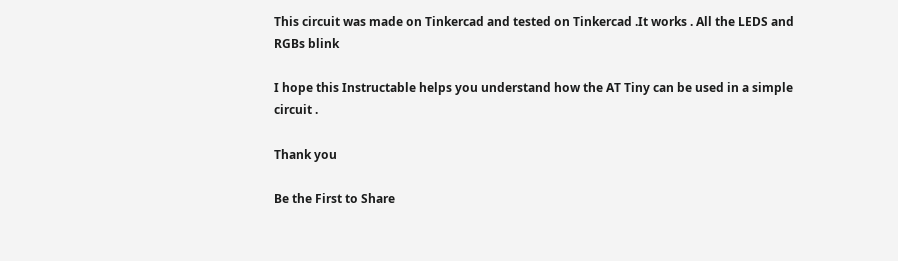This circuit was made on Tinkercad and tested on Tinkercad .It works . All the LEDS and RGBs blink

I hope this Instructable helps you understand how the AT Tiny can be used in a simple circuit .

Thank you

Be the First to Share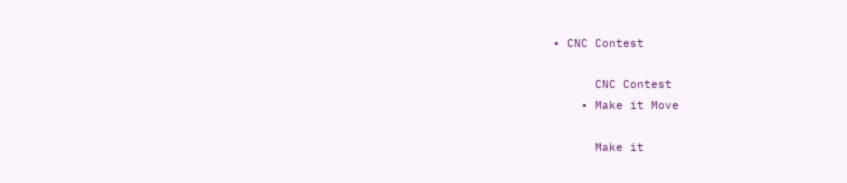• CNC Contest

      CNC Contest
    • Make it Move

      Make it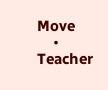Move
    • Teacher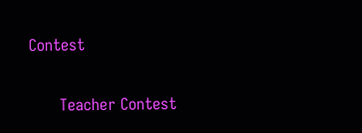Contest

      Teacher Contest